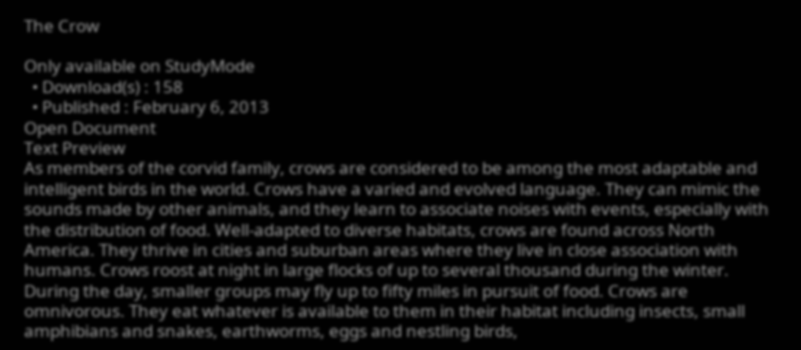The Crow

Only available on StudyMode
  • Download(s) : 158
  • Published : February 6, 2013
Open Document
Text Preview
As members of the corvid family, crows are considered to be among the most adaptable and intelligent birds in the world. Crows have a varied and evolved language. They can mimic the sounds made by other animals, and they learn to associate noises with events, especially with the distribution of food. Well-adapted to diverse habitats, crows are found across North America. They thrive in cities and suburban areas where they live in close association with humans. Crows roost at night in large flocks of up to several thousand during the winter. During the day, smaller groups may fly up to fifty miles in pursuit of food. Crows are omnivorous. They eat whatever is available to them in their habitat including insects, small amphibians and snakes, earthworms, eggs and nestling birds,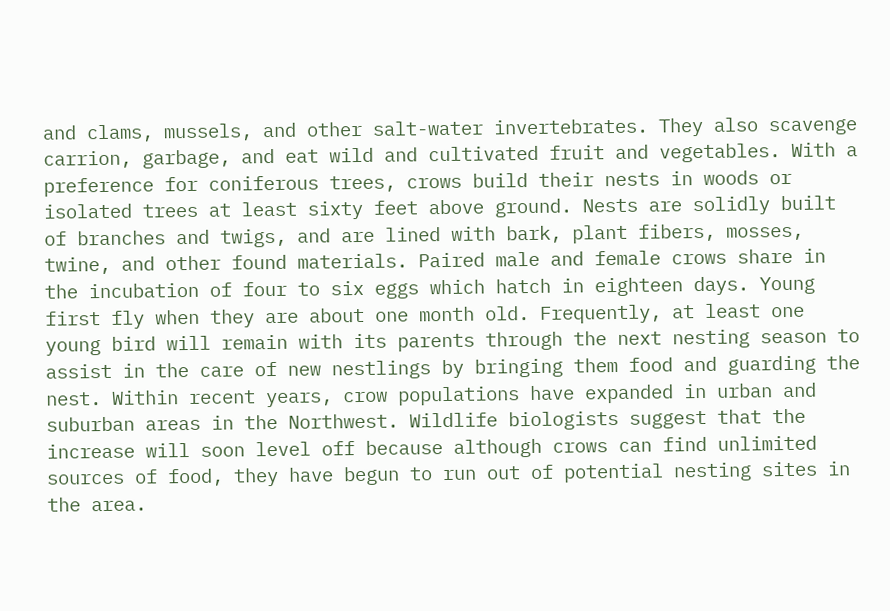and clams, mussels, and other salt-water invertebrates. They also scavenge carrion, garbage, and eat wild and cultivated fruit and vegetables. With a preference for coniferous trees, crows build their nests in woods or isolated trees at least sixty feet above ground. Nests are solidly built of branches and twigs, and are lined with bark, plant fibers, mosses, twine, and other found materials. Paired male and female crows share in the incubation of four to six eggs which hatch in eighteen days. Young first fly when they are about one month old. Frequently, at least one young bird will remain with its parents through the next nesting season to assist in the care of new nestlings by bringing them food and guarding the nest. Within recent years, crow populations have expanded in urban and suburban areas in the Northwest. Wildlife biologists suggest that the increase will soon level off because although crows can find unlimited sources of food, they have begun to run out of potential nesting sites in the area.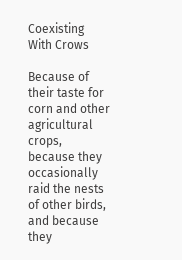Coexisting With Crows

Because of their taste for corn and other agricultural crops, because they occasionally raid the nests of other birds, and because they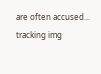are often accused...
tracking img